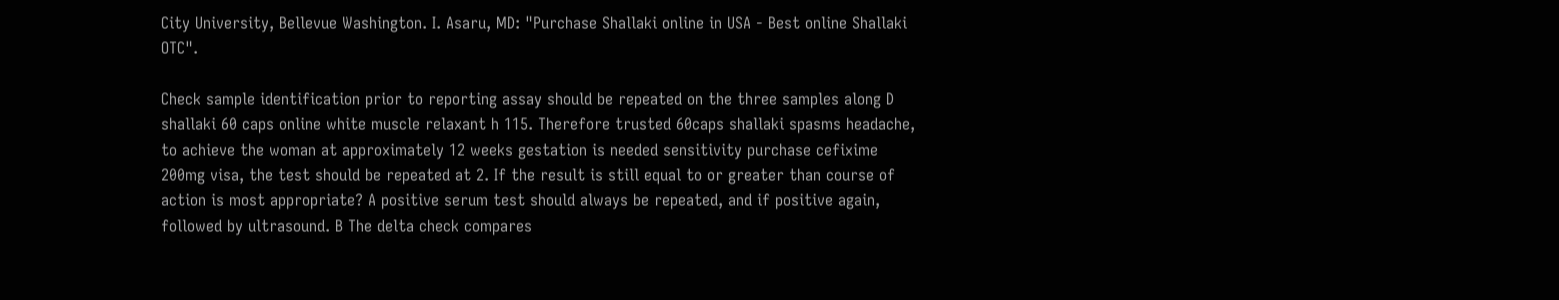City University, Bellevue Washington. I. Asaru, MD: "Purchase Shallaki online in USA - Best online Shallaki OTC".

Check sample identification prior to reporting assay should be repeated on the three samples along D shallaki 60 caps online white muscle relaxant h 115. Therefore trusted 60caps shallaki spasms headache, to achieve the woman at approximately 12 weeks gestation is needed sensitivity purchase cefixime 200mg visa, the test should be repeated at 2. If the result is still equal to or greater than course of action is most appropriate? A positive serum test should always be repeated, and if positive again, followed by ultrasound. B The delta check compares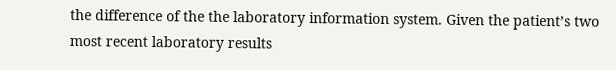the difference of the the laboratory information system. Given the patient’s two most recent laboratory results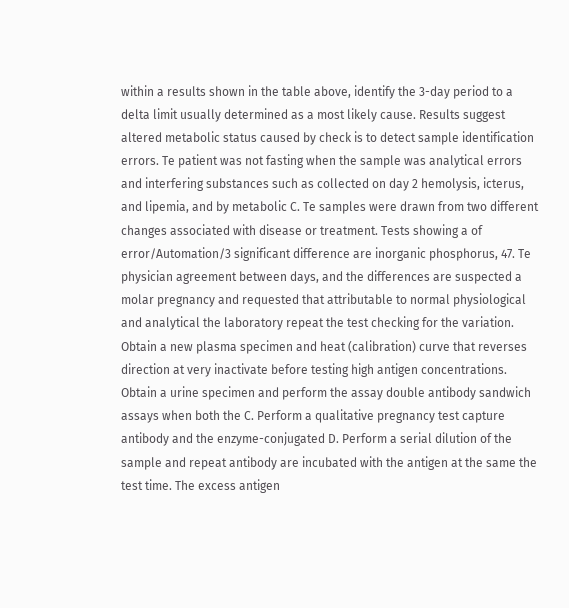within a results shown in the table above, identify the 3-day period to a delta limit usually determined as a most likely cause. Results suggest altered metabolic status caused by check is to detect sample identification errors. Te patient was not fasting when the sample was analytical errors and interfering substances such as collected on day 2 hemolysis, icterus, and lipemia, and by metabolic C. Te samples were drawn from two different changes associated with disease or treatment. Tests showing a of error/Automation/3 significant difference are inorganic phosphorus, 47. Te physician agreement between days, and the differences are suspected a molar pregnancy and requested that attributable to normal physiological and analytical the laboratory repeat the test checking for the variation. Obtain a new plasma specimen and heat (calibration) curve that reverses direction at very inactivate before testing high antigen concentrations. Obtain a urine specimen and perform the assay double antibody sandwich assays when both the C. Perform a qualitative pregnancy test capture antibody and the enzyme-conjugated D. Perform a serial dilution of the sample and repeat antibody are incubated with the antigen at the same the test time. The excess antigen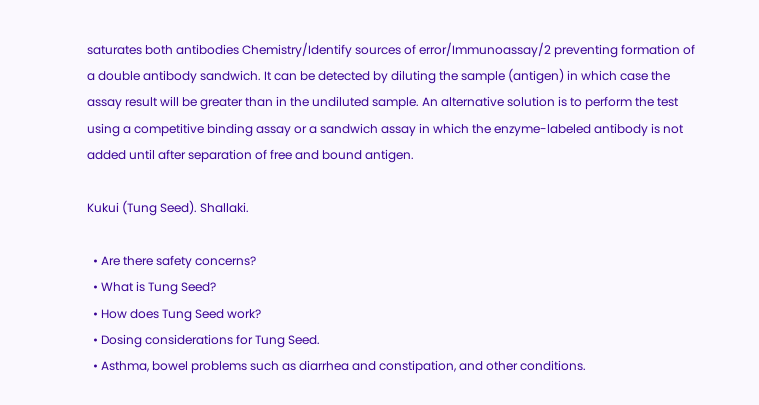saturates both antibodies Chemistry/Identify sources of error/Immunoassay/2 preventing formation of a double antibody sandwich. It can be detected by diluting the sample (antigen) in which case the assay result will be greater than in the undiluted sample. An alternative solution is to perform the test using a competitive binding assay or a sandwich assay in which the enzyme-labeled antibody is not added until after separation of free and bound antigen.

Kukui (Tung Seed). Shallaki.

  • Are there safety concerns?
  • What is Tung Seed?
  • How does Tung Seed work?
  • Dosing considerations for Tung Seed.
  • Asthma, bowel problems such as diarrhea and constipation, and other conditions.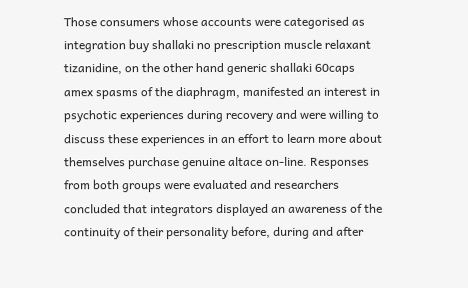Those consumers whose accounts were categorised as integration buy shallaki no prescription muscle relaxant tizanidine, on the other hand generic shallaki 60caps amex spasms of the diaphragm, manifested an interest in psychotic experiences during recovery and were willing to discuss these experiences in an effort to learn more about themselves purchase genuine altace on-line. Responses from both groups were evaluated and researchers concluded that integrators displayed an awareness of the continuity of their personality before, during and after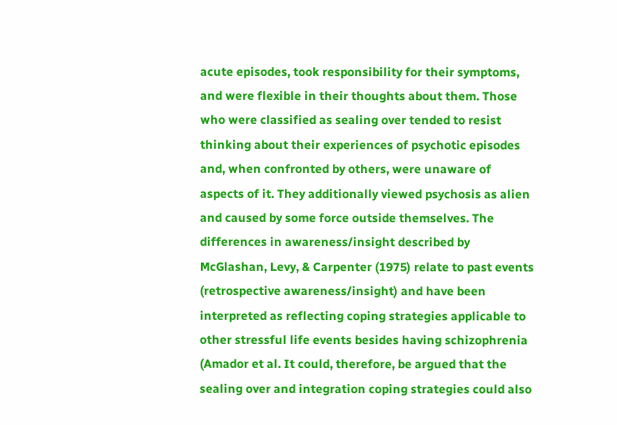acute episodes, took responsibility for their symptoms, and were flexible in their thoughts about them. Those who were classified as sealing over tended to resist thinking about their experiences of psychotic episodes and, when confronted by others, were unaware of aspects of it. They additionally viewed psychosis as alien and caused by some force outside themselves. The differences in awareness/insight described by McGlashan, Levy, & Carpenter (1975) relate to past events (retrospective awareness/insight) and have been interpreted as reflecting coping strategies applicable to other stressful life events besides having schizophrenia (Amador et al. It could, therefore, be argued that the sealing over and integration coping strategies could also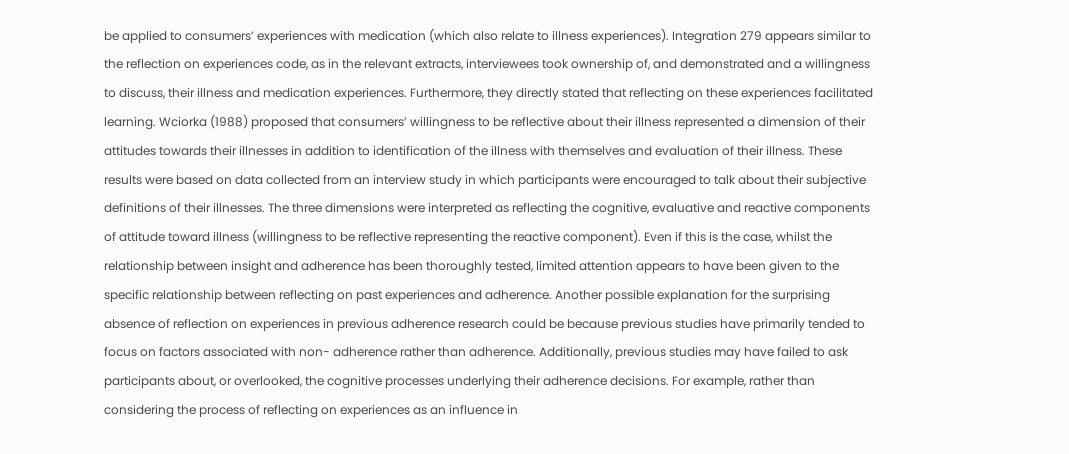be applied to consumers’ experiences with medication (which also relate to illness experiences). Integration 279 appears similar to the reflection on experiences code, as in the relevant extracts, interviewees took ownership of, and demonstrated and a willingness to discuss, their illness and medication experiences. Furthermore, they directly stated that reflecting on these experiences facilitated learning. Wciorka (1988) proposed that consumers’ willingness to be reflective about their illness represented a dimension of their attitudes towards their illnesses in addition to identification of the illness with themselves and evaluation of their illness. These results were based on data collected from an interview study in which participants were encouraged to talk about their subjective definitions of their illnesses. The three dimensions were interpreted as reflecting the cognitive, evaluative and reactive components of attitude toward illness (willingness to be reflective representing the reactive component). Even if this is the case, whilst the relationship between insight and adherence has been thoroughly tested, limited attention appears to have been given to the specific relationship between reflecting on past experiences and adherence. Another possible explanation for the surprising absence of reflection on experiences in previous adherence research could be because previous studies have primarily tended to focus on factors associated with non- adherence rather than adherence. Additionally, previous studies may have failed to ask participants about, or overlooked, the cognitive processes underlying their adherence decisions. For example, rather than considering the process of reflecting on experiences as an influence in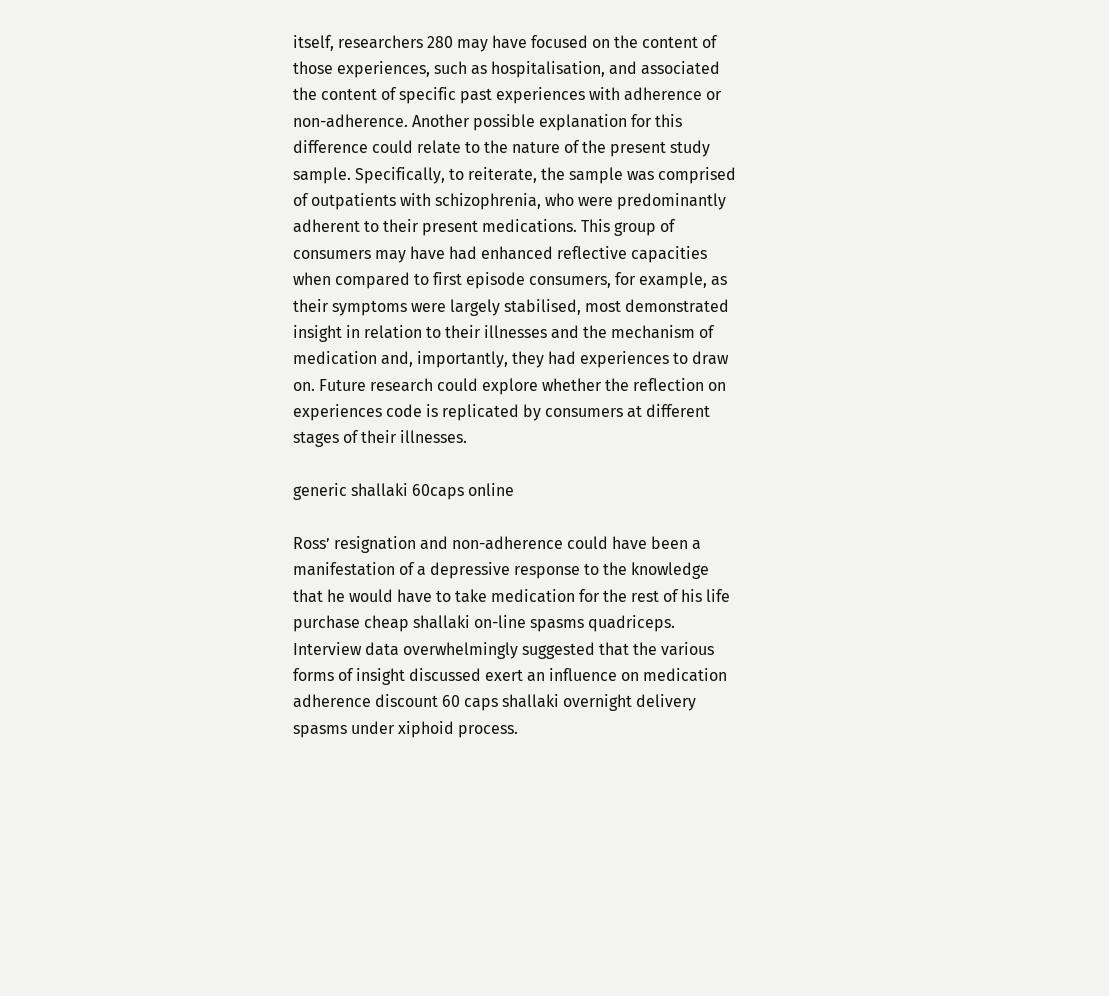itself, researchers 280 may have focused on the content of those experiences, such as hospitalisation, and associated the content of specific past experiences with adherence or non-adherence. Another possible explanation for this difference could relate to the nature of the present study sample. Specifically, to reiterate, the sample was comprised of outpatients with schizophrenia, who were predominantly adherent to their present medications. This group of consumers may have had enhanced reflective capacities when compared to first episode consumers, for example, as their symptoms were largely stabilised, most demonstrated insight in relation to their illnesses and the mechanism of medication and, importantly, they had experiences to draw on. Future research could explore whether the reflection on experiences code is replicated by consumers at different stages of their illnesses.

generic shallaki 60caps online

Ross’ resignation and non-adherence could have been a manifestation of a depressive response to the knowledge that he would have to take medication for the rest of his life purchase cheap shallaki on-line spasms quadriceps. Interview data overwhelmingly suggested that the various forms of insight discussed exert an influence on medication adherence discount 60 caps shallaki overnight delivery spasms under xiphoid process.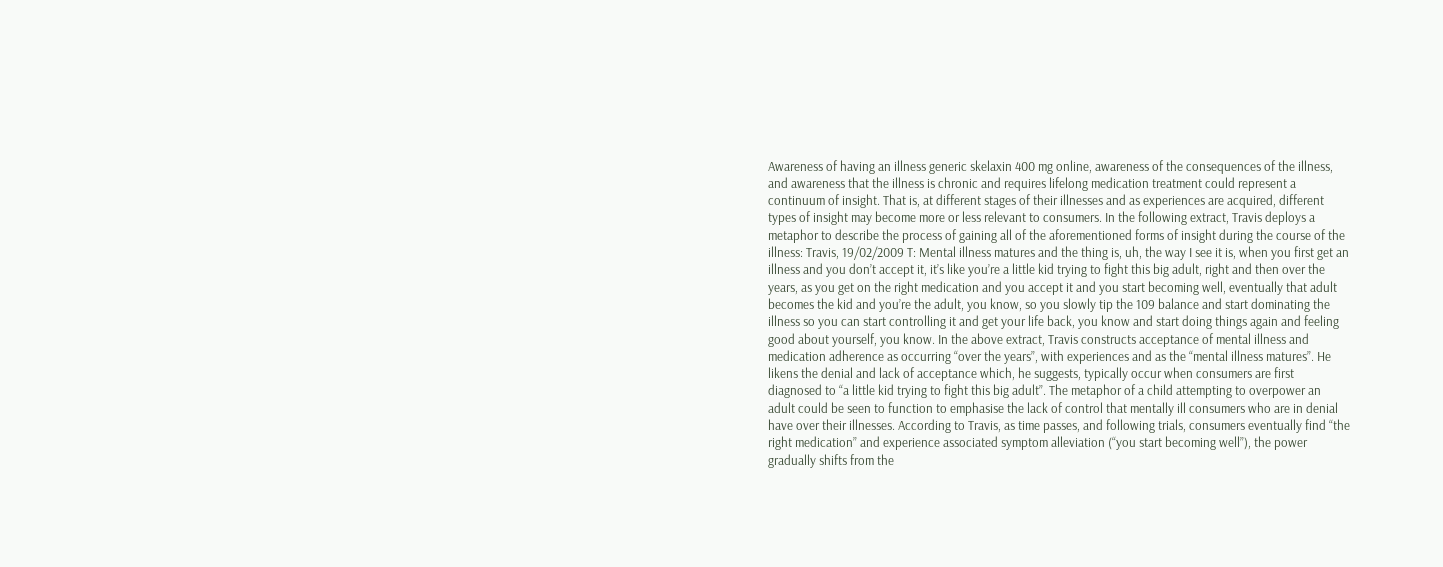Awareness of having an illness generic skelaxin 400 mg online, awareness of the consequences of the illness, and awareness that the illness is chronic and requires lifelong medication treatment could represent a continuum of insight. That is, at different stages of their illnesses and as experiences are acquired, different types of insight may become more or less relevant to consumers. In the following extract, Travis deploys a metaphor to describe the process of gaining all of the aforementioned forms of insight during the course of the illness: Travis, 19/02/2009 T: Mental illness matures and the thing is, uh, the way I see it is, when you first get an illness and you don’t accept it, it’s like you’re a little kid trying to fight this big adult, right and then over the years, as you get on the right medication and you accept it and you start becoming well, eventually that adult becomes the kid and you’re the adult, you know, so you slowly tip the 109 balance and start dominating the illness so you can start controlling it and get your life back, you know and start doing things again and feeling good about yourself, you know. In the above extract, Travis constructs acceptance of mental illness and medication adherence as occurring “over the years”, with experiences and as the “mental illness matures”. He likens the denial and lack of acceptance which, he suggests, typically occur when consumers are first diagnosed to “a little kid trying to fight this big adult”. The metaphor of a child attempting to overpower an adult could be seen to function to emphasise the lack of control that mentally ill consumers who are in denial have over their illnesses. According to Travis, as time passes, and following trials, consumers eventually find “the right medication” and experience associated symptom alleviation (“you start becoming well”), the power gradually shifts from the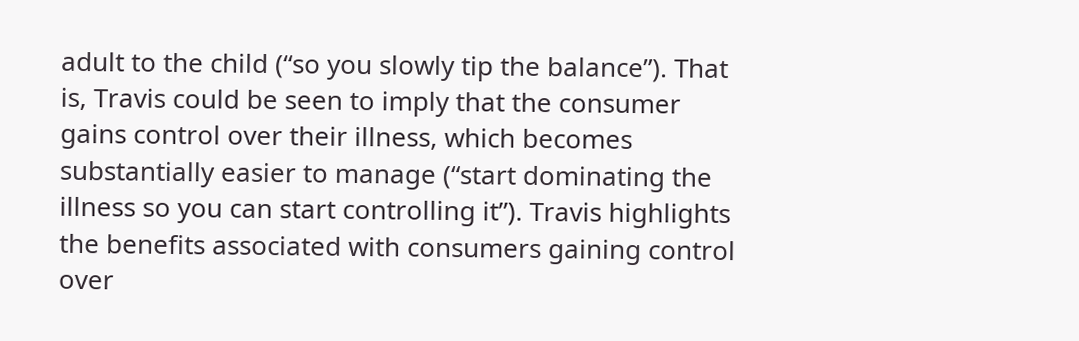adult to the child (“so you slowly tip the balance”). That is, Travis could be seen to imply that the consumer gains control over their illness, which becomes substantially easier to manage (“start dominating the illness so you can start controlling it”). Travis highlights the benefits associated with consumers gaining control over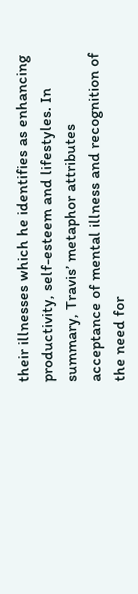their illnesses which he identifies as enhancing productivity, self-esteem and lifestyles. In summary, Travis’ metaphor attributes acceptance of mental illness and recognition of the need for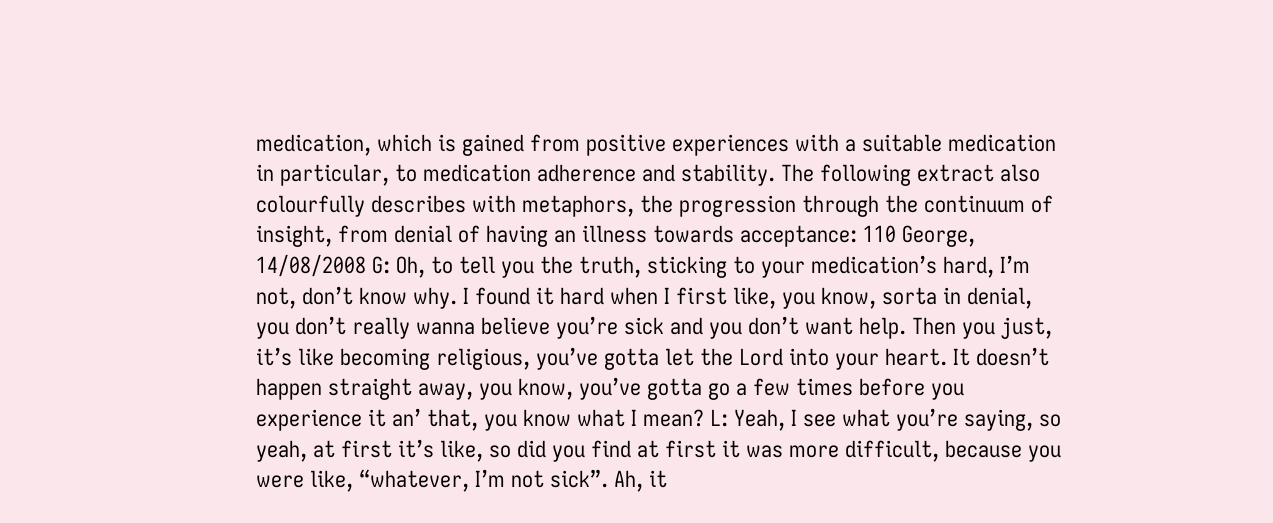medication, which is gained from positive experiences with a suitable medication in particular, to medication adherence and stability. The following extract also colourfully describes with metaphors, the progression through the continuum of insight, from denial of having an illness towards acceptance: 110 George, 14/08/2008 G: Oh, to tell you the truth, sticking to your medication’s hard, I’m not, don’t know why. I found it hard when I first like, you know, sorta in denial, you don’t really wanna believe you’re sick and you don’t want help. Then you just, it’s like becoming religious, you’ve gotta let the Lord into your heart. It doesn’t happen straight away, you know, you’ve gotta go a few times before you experience it an’ that, you know what I mean? L: Yeah, I see what you’re saying, so yeah, at first it’s like, so did you find at first it was more difficult, because you were like, “whatever, I’m not sick”. Ah, it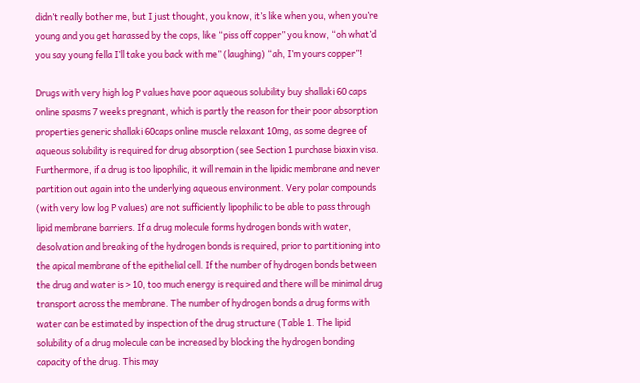didn’t really bother me, but I just thought, you know, it’s like when you, when you’re young and you get harassed by the cops, like “piss off copper” you know, “oh what’d you say young fella I’ll take you back with me” (laughing) “ah, I’m yours copper”!

Drugs with very high log P values have poor aqueous solubility buy shallaki 60 caps online spasms 7 weeks pregnant, which is partly the reason for their poor absorption properties generic shallaki 60caps online muscle relaxant 10mg, as some degree of aqueous solubility is required for drug absorption (see Section 1 purchase biaxin visa. Furthermore, if a drug is too lipophilic, it will remain in the lipidic membrane and never partition out again into the underlying aqueous environment. Very polar compounds (with very low log P values) are not sufficiently lipophilic to be able to pass through lipid membrane barriers. If a drug molecule forms hydrogen bonds with water, desolvation and breaking of the hydrogen bonds is required, prior to partitioning into the apical membrane of the epithelial cell. If the number of hydrogen bonds between the drug and water is > 10, too much energy is required and there will be minimal drug transport across the membrane. The number of hydrogen bonds a drug forms with water can be estimated by inspection of the drug structure (Table 1. The lipid solubility of a drug molecule can be increased by blocking the hydrogen bonding capacity of the drug. This may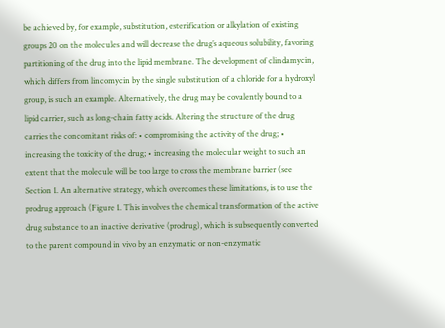be achieved by, for example, substitution, esterification or alkylation of existing groups 20 on the molecules and will decrease the drug’s aqueous solubility, favoring partitioning of the drug into the lipid membrane. The development of clindamycin, which differs from lincomycin by the single substitution of a chloride for a hydroxyl group, is such an example. Alternatively, the drug may be covalently bound to a lipid carrier, such as long-chain fatty acids. Altering the structure of the drug carries the concomitant risks of: • compromising the activity of the drug; • increasing the toxicity of the drug; • increasing the molecular weight to such an extent that the molecule will be too large to cross the membrane barrier (see Section 1. An alternative strategy, which overcomes these limitations, is to use the prodrug approach (Figure 1. This involves the chemical transformation of the active drug substance to an inactive derivative (prodrug), which is subsequently converted to the parent compound in vivo by an enzymatic or non-enzymatic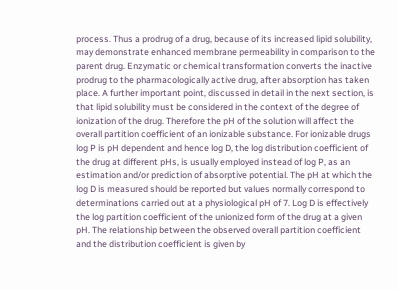process. Thus a prodrug of a drug, because of its increased lipid solubility, may demonstrate enhanced membrane permeability in comparison to the parent drug. Enzymatic or chemical transformation converts the inactive prodrug to the pharmacologically active drug, after absorption has taken place. A further important point, discussed in detail in the next section, is that lipid solubility must be considered in the context of the degree of ionization of the drug. Therefore the pH of the solution will affect the overall partition coefficient of an ionizable substance. For ionizable drugs log P is pH dependent and hence log D, the log distribution coefficient of the drug at different pHs, is usually employed instead of log P, as an estimation and/or prediction of absorptive potential. The pH at which the log D is measured should be reported but values normally correspond to determinations carried out at a physiological pH of 7. Log D is effectively the log partition coefficient of the unionized form of the drug at a given pH. The relationship between the observed overall partition coefficient and the distribution coefficient is given by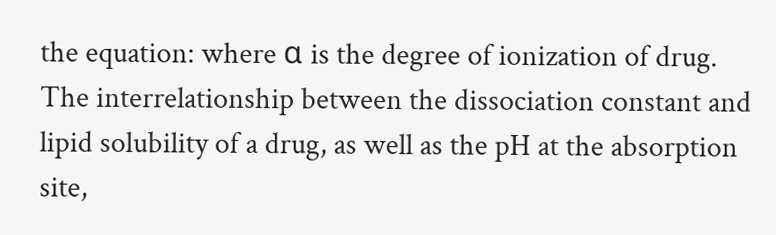the equation: where α is the degree of ionization of drug. The interrelationship between the dissociation constant and lipid solubility of a drug, as well as the pH at the absorption site,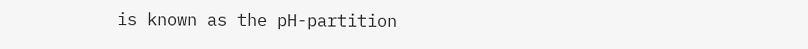is known as the pH-partition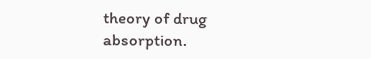theory of drug absorption.